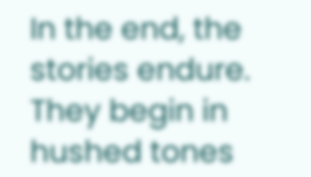In the end, the stories endure. They begin in hushed tones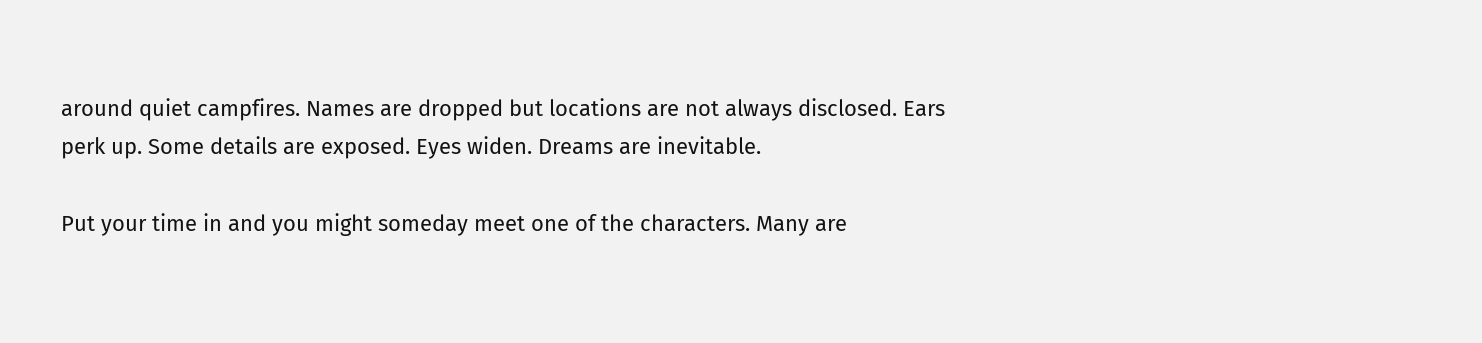around quiet campfires. Names are dropped but locations are not always disclosed. Ears perk up. Some details are exposed. Eyes widen. Dreams are inevitable.

Put your time in and you might someday meet one of the characters. Many are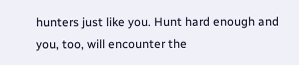hunters just like you. Hunt hard enough and you, too, will encounter the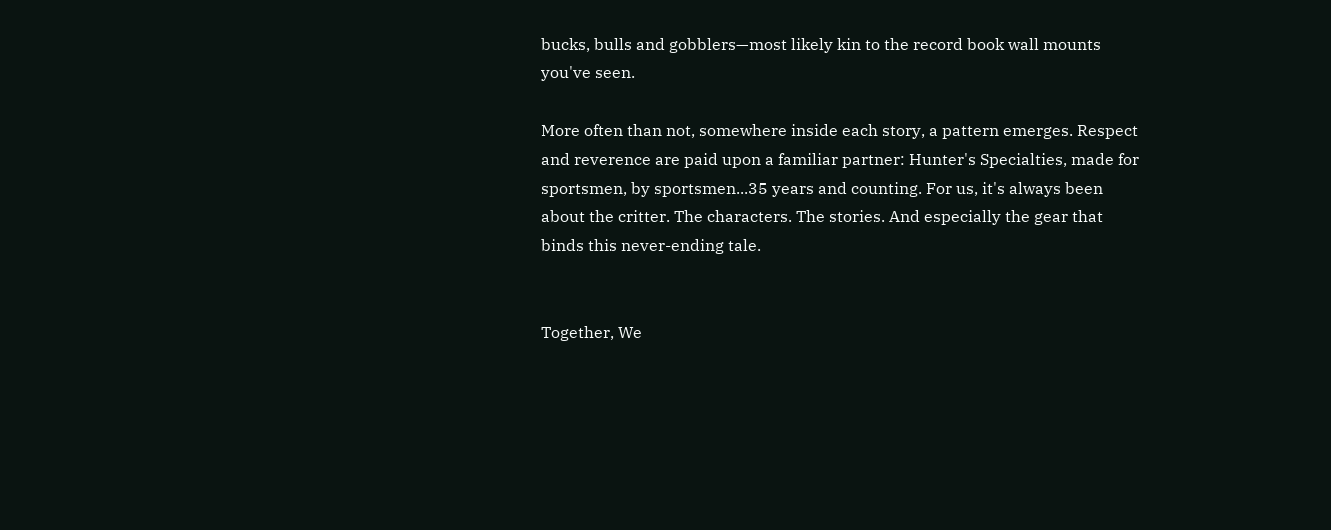bucks, bulls and gobblers—most likely kin to the record book wall mounts you've seen.

More often than not, somewhere inside each story, a pattern emerges. Respect and reverence are paid upon a familiar partner: Hunter's Specialties, made for sportsmen, by sportsmen...35 years and counting. For us, it's always been about the critter. The characters. The stories. And especially the gear that binds this never-ending tale.


Together, We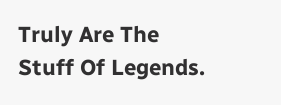Truly Are The Stuff Of Legends.